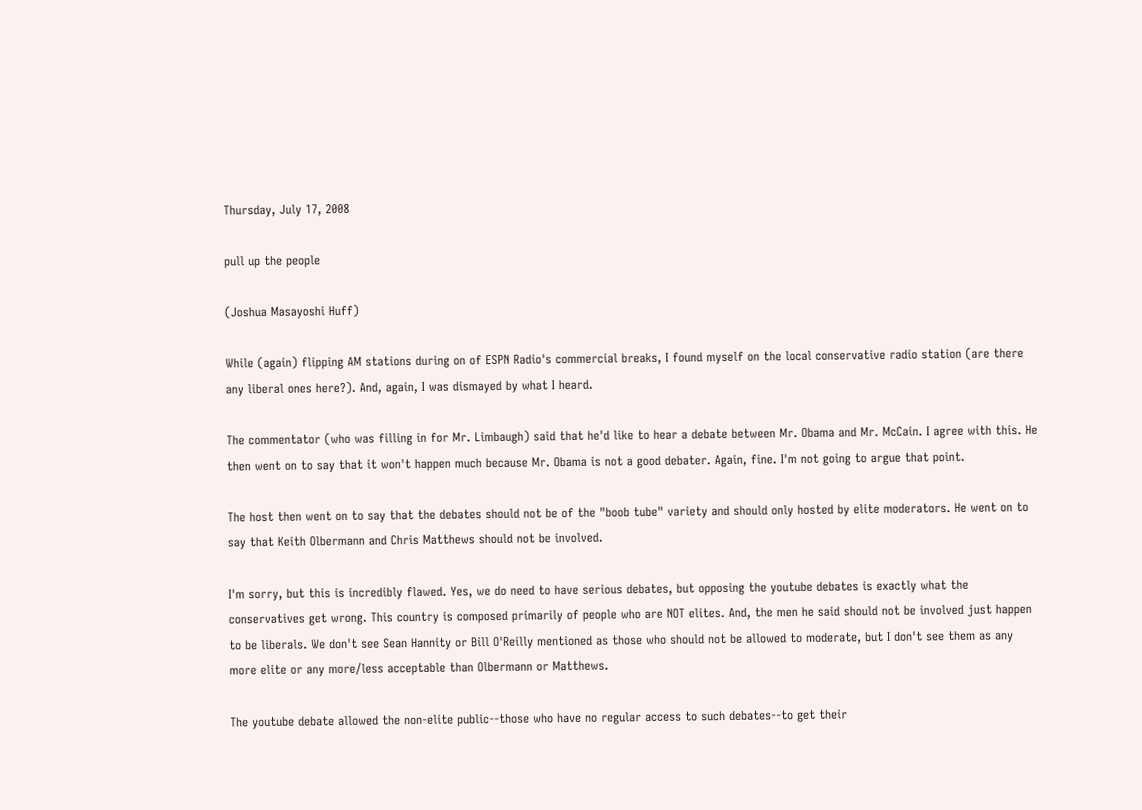Thursday, July 17, 2008

pull up the people

(Joshua Masayoshi Huff)

While (again) flipping AM stations during on of ESPN Radio's commercial breaks, I found myself on the local conservative radio station (are there any liberal ones here?). And, again, I was dismayed by what I heard.

The commentator (who was filling in for Mr. Limbaugh) said that he'd like to hear a debate between Mr. Obama and Mr. McCain. I agree with this. He then went on to say that it won't happen much because Mr. Obama is not a good debater. Again, fine. I'm not going to argue that point.

The host then went on to say that the debates should not be of the "boob tube" variety and should only hosted by elite moderators. He went on to say that Keith Olbermann and Chris Matthews should not be involved.

I'm sorry, but this is incredibly flawed. Yes, we do need to have serious debates, but opposing the youtube debates is exactly what the conservatives get wrong. This country is composed primarily of people who are NOT elites. And, the men he said should not be involved just happen to be liberals. We don't see Sean Hannity or Bill O'Reilly mentioned as those who should not be allowed to moderate, but I don't see them as any more elite or any more/less acceptable than Olbermann or Matthews.

The youtube debate allowed the non-elite public--those who have no regular access to such debates--to get their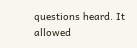questions heard. It allowed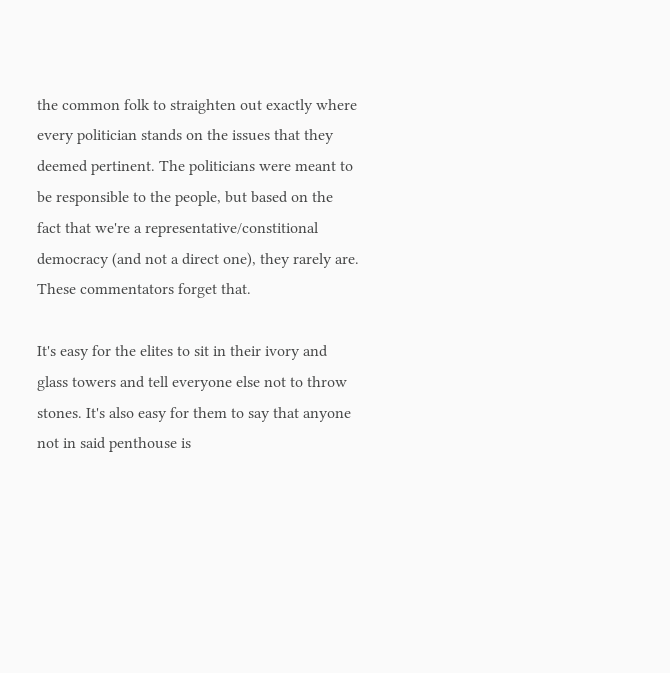the common folk to straighten out exactly where every politician stands on the issues that they deemed pertinent. The politicians were meant to be responsible to the people, but based on the fact that we're a representative/constitional democracy (and not a direct one), they rarely are. These commentators forget that.

It's easy for the elites to sit in their ivory and glass towers and tell everyone else not to throw stones. It's also easy for them to say that anyone not in said penthouse is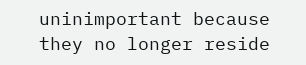uninimportant because they no longer reside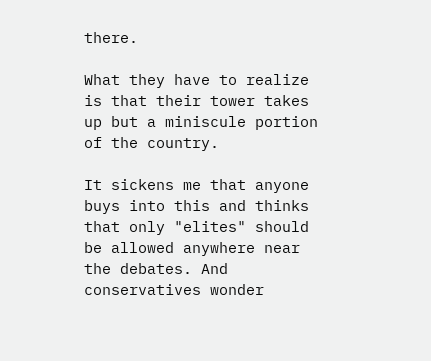there.

What they have to realize is that their tower takes up but a miniscule portion of the country.

It sickens me that anyone buys into this and thinks that only "elites" should be allowed anywhere near the debates. And conservatives wonder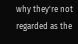why they're not regarded as the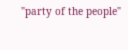"party of the people"